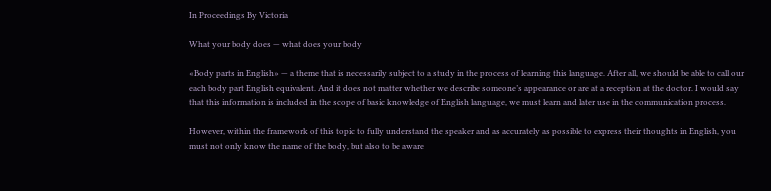In Proceedings By Victoria

What your body does — what does your body

«Body parts in English» — a theme that is necessarily subject to a study in the process of learning this language. After all, we should be able to call our each body part English equivalent. And it does not matter whether we describe someone’s appearance or are at a reception at the doctor. I would say that this information is included in the scope of basic knowledge of English language, we must learn and later use in the communication process.

However, within the framework of this topic to fully understand the speaker and as accurately as possible to express their thoughts in English, you must not only know the name of the body, but also to be aware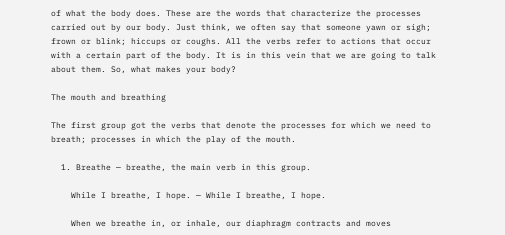of what the body does. These are the words that characterize the processes carried out by our body. Just think, we often say that someone yawn or sigh; frown or blink; hiccups or coughs. All the verbs refer to actions that occur with a certain part of the body. It is in this vein that we are going to talk about them. So, what makes your body?

The mouth and breathing

The first group got the verbs that denote the processes for which we need to breath; processes in which the play of the mouth.

  1. Breathe — breathe, the main verb in this group.

    While I breathe, I hope. — While I breathe, I hope.

    When we breathe in, or inhale, our diaphragm contracts and moves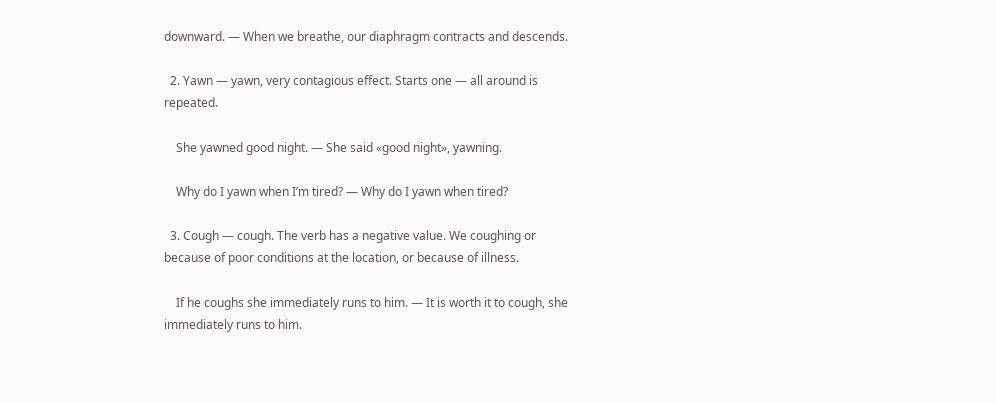downward. — When we breathe, our diaphragm contracts and descends.

  2. Yawn — yawn, very contagious effect. Starts one — all around is repeated.

    She yawned good night. — She said «good night», yawning.

    Why do I yawn when I’m tired? — Why do I yawn when tired?

  3. Cough — cough. The verb has a negative value. We coughing or because of poor conditions at the location, or because of illness.

    If he coughs she immediately runs to him. — It is worth it to cough, she immediately runs to him.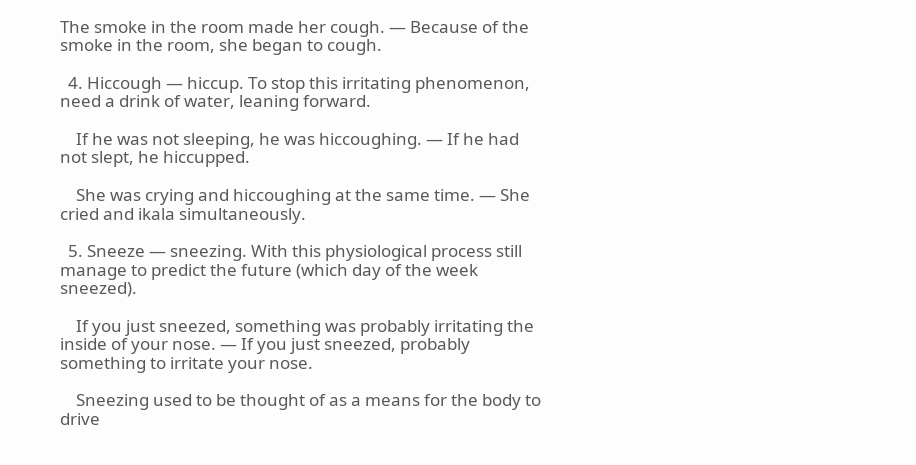The smoke in the room made her cough. — Because of the smoke in the room, she began to cough.

  4. Hiccough — hiccup. To stop this irritating phenomenon, need a drink of water, leaning forward.

    If he was not sleeping, he was hiccoughing. — If he had not slept, he hiccupped.

    She was crying and hiccoughing at the same time. — She cried and ikala simultaneously.

  5. Sneeze — sneezing. With this physiological process still manage to predict the future (which day of the week sneezed).

    If you just sneezed, something was probably irritating the inside of your nose. — If you just sneezed, probably something to irritate your nose.

    Sneezing used to be thought of as a means for the body to drive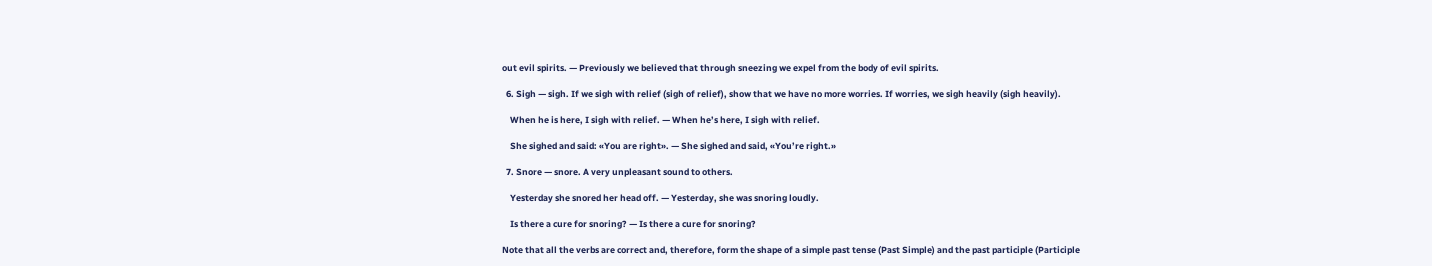out evil spirits. — Previously we believed that through sneezing we expel from the body of evil spirits.

  6. Sigh — sigh. If we sigh with relief (sigh of relief), show that we have no more worries. If worries, we sigh heavily (sigh heavily).

    When he is here, I sigh with relief. — When he’s here, I sigh with relief.

    She sighed and said: «You are right». — She sighed and said, «You’re right.»

  7. Snore — snore. A very unpleasant sound to others.

    Yesterday she snored her head off. — Yesterday, she was snoring loudly.

    Is there a cure for snoring? — Is there a cure for snoring?

Note that all the verbs are correct and, therefore, form the shape of a simple past tense (Past Simple) and the past participle (Participle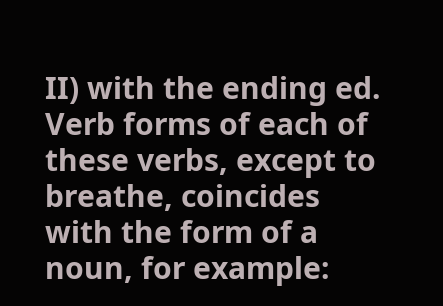II) with the ending ed. Verb forms of each of these verbs, except to breathe, coincides with the form of a noun, for example: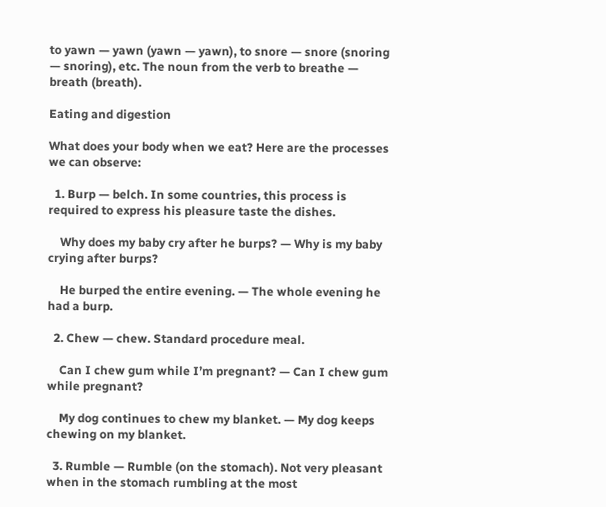to yawn — yawn (yawn — yawn), to snore — snore (snoring — snoring), etc. The noun from the verb to breathe — breath (breath).

Eating and digestion

What does your body when we eat? Here are the processes we can observe:

  1. Burp — belch. In some countries, this process is required to express his pleasure taste the dishes.

    Why does my baby cry after he burps? — Why is my baby crying after burps?

    He burped the entire evening. — The whole evening he had a burp.

  2. Chew — chew. Standard procedure meal.

    Can I chew gum while I’m pregnant? — Can I chew gum while pregnant?

    My dog continues to chew my blanket. — My dog keeps chewing on my blanket.

  3. Rumble — Rumble (on the stomach). Not very pleasant when in the stomach rumbling at the most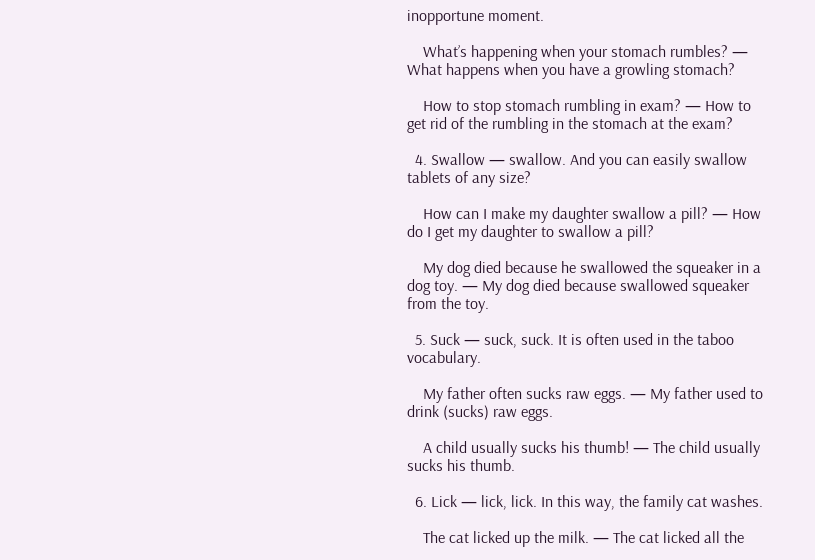inopportune moment.

    What’s happening when your stomach rumbles? — What happens when you have a growling stomach?

    How to stop stomach rumbling in exam? — How to get rid of the rumbling in the stomach at the exam?

  4. Swallow — swallow. And you can easily swallow tablets of any size?

    How can I make my daughter swallow a pill? — How do I get my daughter to swallow a pill?

    My dog died because he swallowed the squeaker in a dog toy. — My dog died because swallowed squeaker from the toy.

  5. Suck — suck, suck. It is often used in the taboo vocabulary.

    My father often sucks raw eggs. — My father used to drink (sucks) raw eggs.

    A child usually sucks his thumb! — The child usually sucks his thumb.

  6. Lick — lick, lick. In this way, the family cat washes.

    The cat licked up the milk. — The cat licked all the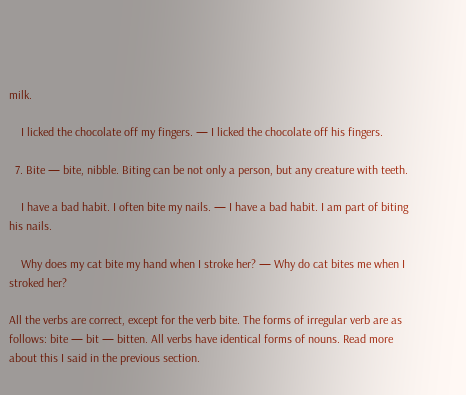milk.

    I licked the chocolate off my fingers. — I licked the chocolate off his fingers.

  7. Bite — bite, nibble. Biting can be not only a person, but any creature with teeth.

    I have a bad habit. I often bite my nails. — I have a bad habit. I am part of biting his nails.

    Why does my cat bite my hand when I stroke her? — Why do cat bites me when I stroked her?

All the verbs are correct, except for the verb bite. The forms of irregular verb are as follows: bite — bit — bitten. All verbs have identical forms of nouns. Read more about this I said in the previous section.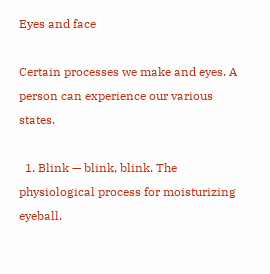Eyes and face

Certain processes we make and eyes. A person can experience our various states.

  1. Blink — blink, blink. The physiological process for moisturizing eyeball.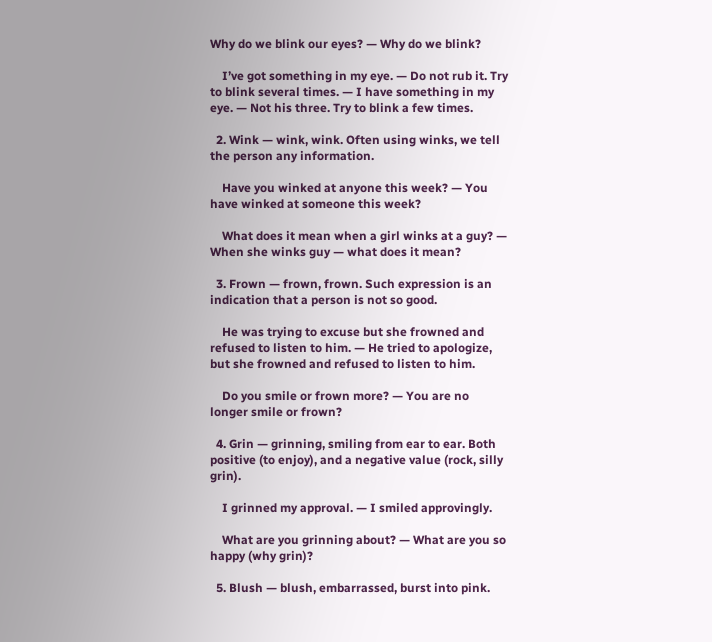Why do we blink our eyes? — Why do we blink?

    I’ve got something in my eye. — Do not rub it. Try to blink several times. — I have something in my eye. — Not his three. Try to blink a few times.

  2. Wink — wink, wink. Often using winks, we tell the person any information.

    Have you winked at anyone this week? — You have winked at someone this week?

    What does it mean when a girl winks at a guy? — When she winks guy — what does it mean?

  3. Frown — frown, frown. Such expression is an indication that a person is not so good.

    He was trying to excuse but she frowned and refused to listen to him. — He tried to apologize, but she frowned and refused to listen to him.

    Do you smile or frown more? — You are no longer smile or frown?

  4. Grin — grinning, smiling from ear to ear. Both positive (to enjoy), and a negative value (rock, silly grin).

    I grinned my approval. — I smiled approvingly.

    What are you grinning about? — What are you so happy (why grin)?

  5. Blush — blush, embarrassed, burst into pink.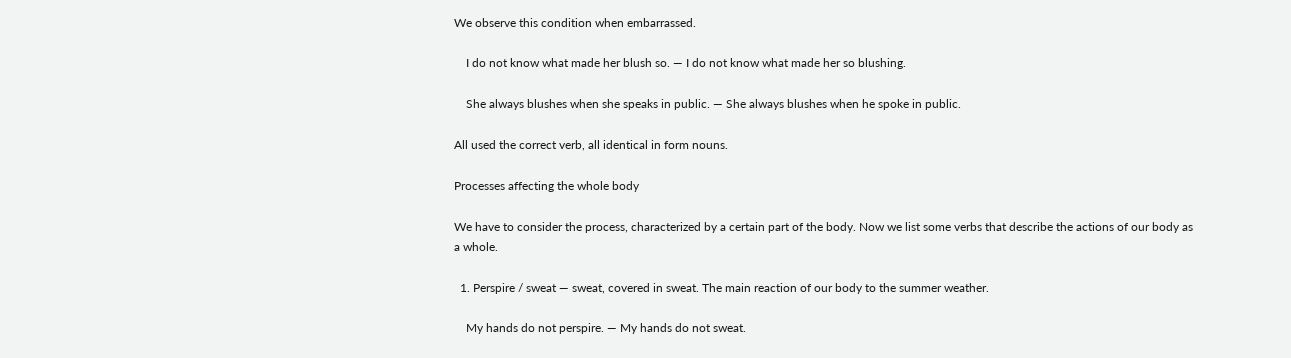We observe this condition when embarrassed.

    I do not know what made her blush so. — I do not know what made her so blushing.

    She always blushes when she speaks in public. — She always blushes when he spoke in public.

All used the correct verb, all identical in form nouns.

Processes affecting the whole body

We have to consider the process, characterized by a certain part of the body. Now we list some verbs that describe the actions of our body as a whole.

  1. Perspire / sweat — sweat, covered in sweat. The main reaction of our body to the summer weather.

    My hands do not perspire. — My hands do not sweat.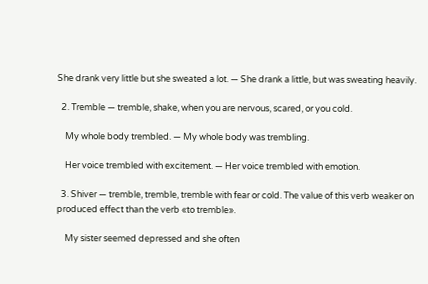She drank very little but she sweated a lot. — She drank a little, but was sweating heavily.

  2. Tremble — tremble, shake, when you are nervous, scared, or you cold.

    My whole body trembled. — My whole body was trembling.

    Her voice trembled with excitement. — Her voice trembled with emotion.

  3. Shiver — tremble, tremble, tremble with fear or cold. The value of this verb weaker on produced effect than the verb «to tremble».

    My sister seemed depressed and she often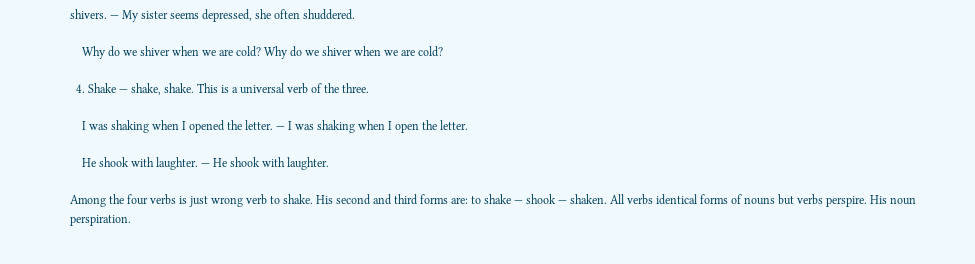shivers. — My sister seems depressed, she often shuddered.

    Why do we shiver when we are cold? Why do we shiver when we are cold?

  4. Shake — shake, shake. This is a universal verb of the three.

    I was shaking when I opened the letter. — I was shaking when I open the letter.

    He shook with laughter. — He shook with laughter.

Among the four verbs is just wrong verb to shake. His second and third forms are: to shake — shook — shaken. All verbs identical forms of nouns but verbs perspire. His noun perspiration.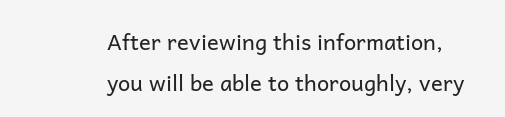After reviewing this information, you will be able to thoroughly, very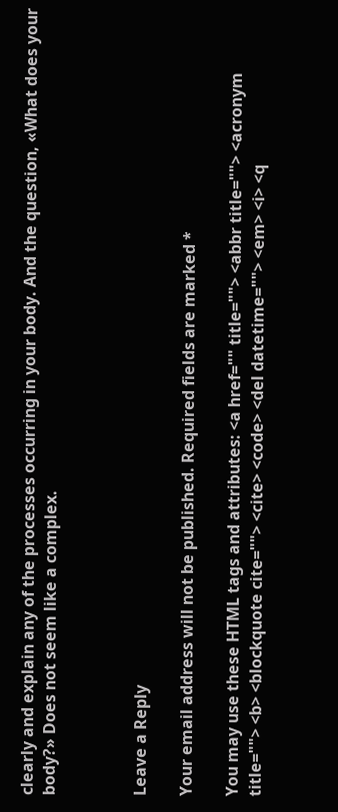clearly and explain any of the processes occurring in your body. And the question, «What does your body?» Does not seem like a complex.



Leave a Reply

Your email address will not be published. Required fields are marked *

You may use these HTML tags and attributes: <a href="" title=""> <abbr title=""> <acronym title=""> <b> <blockquote cite=""> <cite> <code> <del datetime=""> <em> <i> <q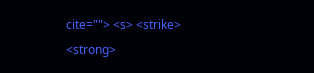cite=""> <s> <strike> <strong>